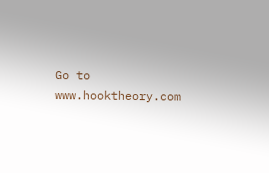Go to www.hooktheory.com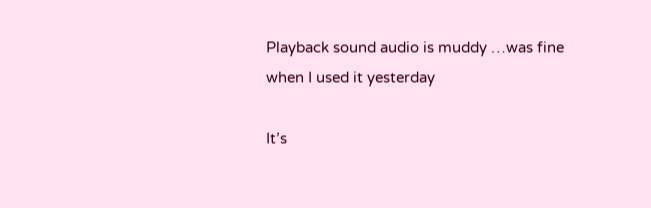Playback sound audio is muddy …was fine when I used it yesterday

It’s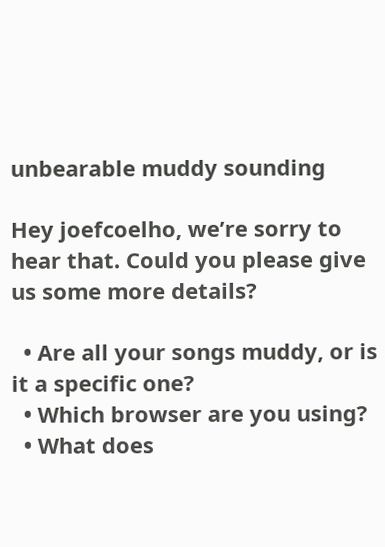unbearable muddy sounding

Hey joefcoelho, we’re sorry to hear that. Could you please give us some more details?

  • Are all your songs muddy, or is it a specific one?
  • Which browser are you using?
  • What does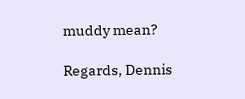muddy mean?

Regards, Dennis